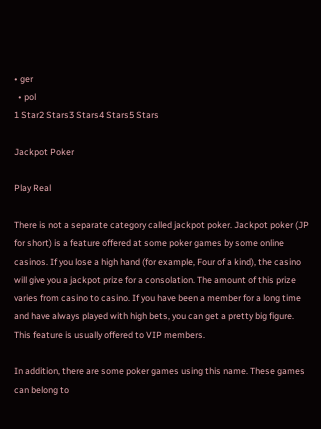• ger
  • pol
1 Star2 Stars3 Stars4 Stars5 Stars

Jackpot Poker

Play Real

There is not a separate category called jackpot poker. Jackpot poker (JP for short) is a feature offered at some poker games by some online casinos. If you lose a high hand (for example, Four of a kind), the casino will give you a jackpot prize for a consolation. The amount of this prize varies from casino to casino. If you have been a member for a long time and have always played with high bets, you can get a pretty big figure. This feature is usually offered to VIP members.

In addition, there are some poker games using this name. These games can belong to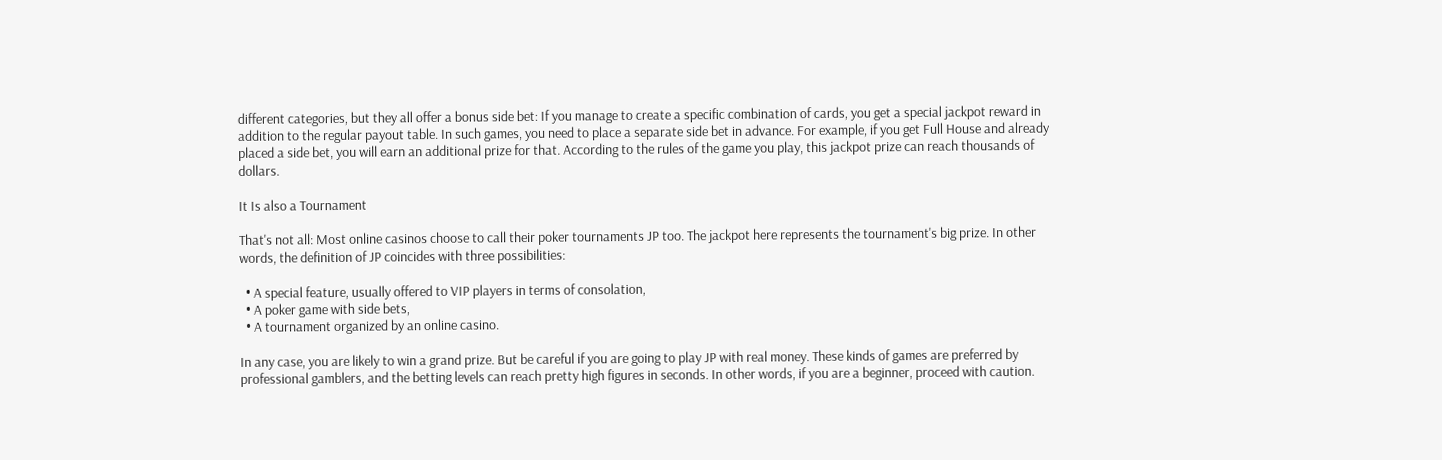different categories, but they all offer a bonus side bet: If you manage to create a specific combination of cards, you get a special jackpot reward in addition to the regular payout table. In such games, you need to place a separate side bet in advance. For example, if you get Full House and already placed a side bet, you will earn an additional prize for that. According to the rules of the game you play, this jackpot prize can reach thousands of dollars.

It Is also a Tournament

That's not all: Most online casinos choose to call their poker tournaments JP too. The jackpot here represents the tournament's big prize. In other words, the definition of JP coincides with three possibilities:

  • A special feature, usually offered to VIP players in terms of consolation,
  • A poker game with side bets,
  • A tournament organized by an online casino.

In any case, you are likely to win a grand prize. But be careful if you are going to play JP with real money. These kinds of games are preferred by professional gamblers, and the betting levels can reach pretty high figures in seconds. In other words, if you are a beginner, proceed with caution.